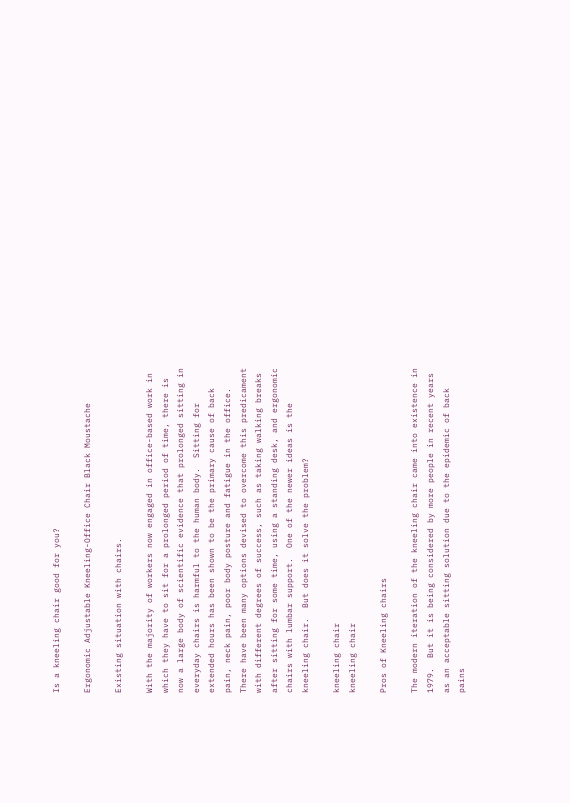Is a kneeling chair good for you?

Ergonomic Adjustable Kneeling-Office Chair Black Moustache

Existing situation with chairs.

With the majority of workers now engaged in office-based work in which they have to sit for a prolonged period of time, there is now a large body of scientific evidence that prolonged sitting in everyday chairs is harmful to the human body.  Sitting for extended hours has been shown to be the primary cause of back pain, neck pain, poor body posture and fatigue in the office.  There have been many options devised to overcome this predicament with different degrees of success, such as taking walking breaks after sitting for some time, using a standing desk, and ergonomic chairs with lumbar support.  One of the newer ideas is the kneeling chair.  But does it solve the problem?

kneeling chair
kneeling chair

Pros of Kneeling chairs

The modern iteration of the kneeling chair came into existence in 1979.  But it is being considered by more people in recent years as an acceptable sitting solution due to the epidemic of back pains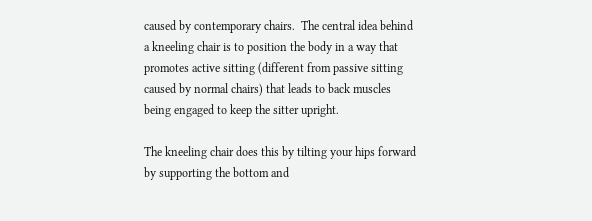caused by contemporary chairs.  The central idea behind a kneeling chair is to position the body in a way that promotes active sitting (different from passive sitting caused by normal chairs) that leads to back muscles being engaged to keep the sitter upright.

The kneeling chair does this by tilting your hips forward by supporting the bottom and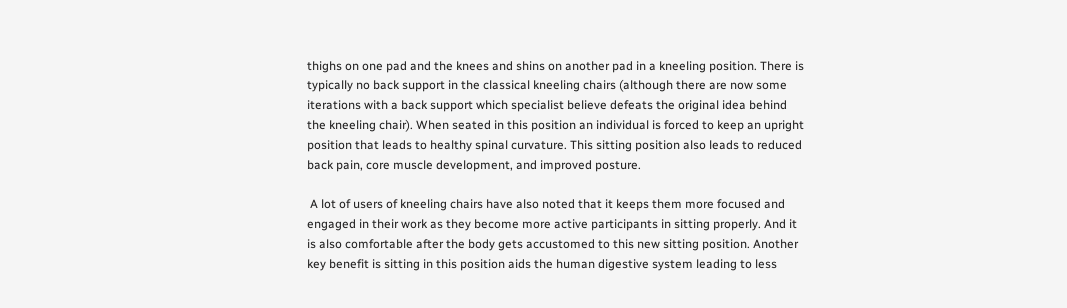thighs on one pad and the knees and shins on another pad in a kneeling position. There is typically no back support in the classical kneeling chairs (although there are now some iterations with a back support which specialist believe defeats the original idea behind the kneeling chair). When seated in this position an individual is forced to keep an upright position that leads to healthy spinal curvature. This sitting position also leads to reduced back pain, core muscle development, and improved posture.

 A lot of users of kneeling chairs have also noted that it keeps them more focused and engaged in their work as they become more active participants in sitting properly. And it is also comfortable after the body gets accustomed to this new sitting position. Another key benefit is sitting in this position aids the human digestive system leading to less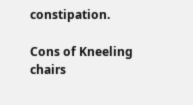constipation.

Cons of Kneeling chairs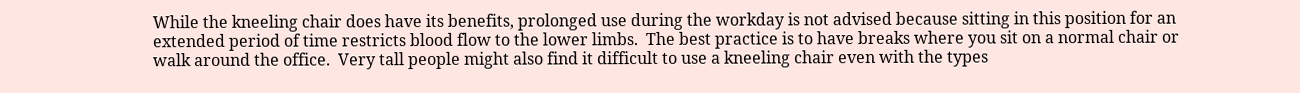While the kneeling chair does have its benefits, prolonged use during the workday is not advised because sitting in this position for an extended period of time restricts blood flow to the lower limbs.  The best practice is to have breaks where you sit on a normal chair or walk around the office.  Very tall people might also find it difficult to use a kneeling chair even with the types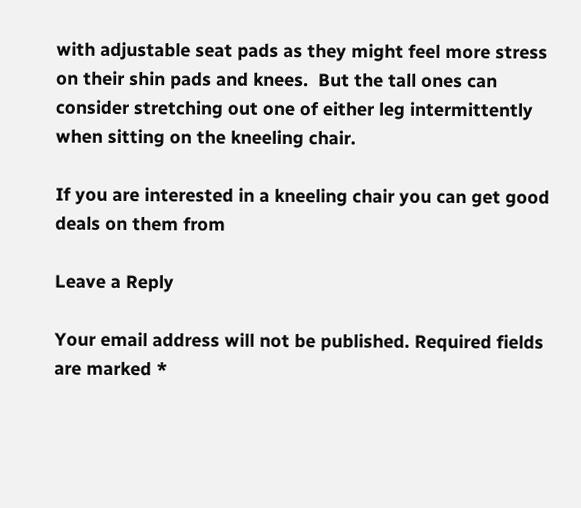with adjustable seat pads as they might feel more stress on their shin pads and knees.  But the tall ones can consider stretching out one of either leg intermittently when sitting on the kneeling chair.

If you are interested in a kneeling chair you can get good deals on them from

Leave a Reply

Your email address will not be published. Required fields are marked *